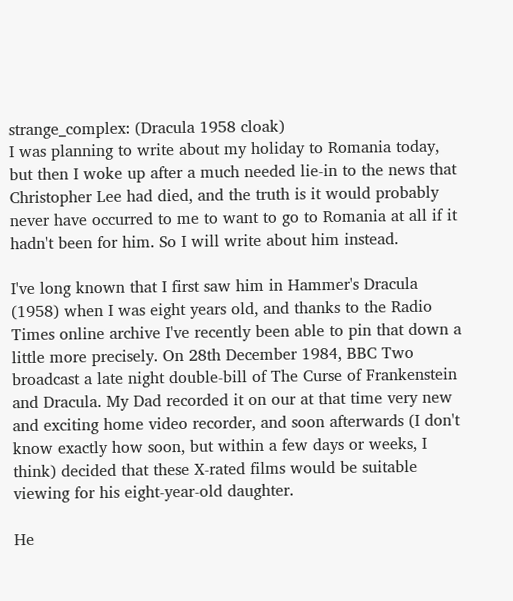strange_complex: (Dracula 1958 cloak)
I was planning to write about my holiday to Romania today, but then I woke up after a much needed lie-in to the news that Christopher Lee had died, and the truth is it would probably never have occurred to me to want to go to Romania at all if it hadn't been for him. So I will write about him instead.

I've long known that I first saw him in Hammer's Dracula (1958) when I was eight years old, and thanks to the Radio Times online archive I've recently been able to pin that down a little more precisely. On 28th December 1984, BBC Two broadcast a late night double-bill of The Curse of Frankenstein and Dracula. My Dad recorded it on our at that time very new and exciting home video recorder, and soon afterwards (I don't know exactly how soon, but within a few days or weeks, I think) decided that these X-rated films would be suitable viewing for his eight-year-old daughter.

He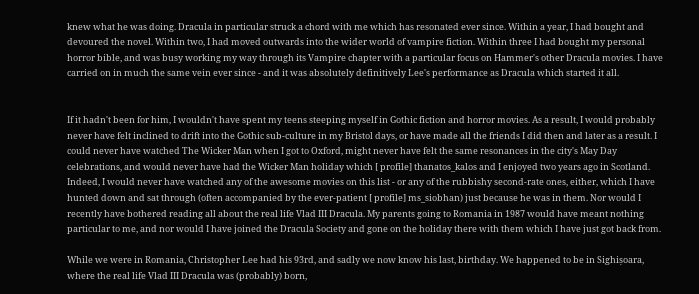knew what he was doing. Dracula in particular struck a chord with me which has resonated ever since. Within a year, I had bought and devoured the novel. Within two, I had moved outwards into the wider world of vampire fiction. Within three I had bought my personal horror bible, and was busy working my way through its Vampire chapter with a particular focus on Hammer's other Dracula movies. I have carried on in much the same vein ever since - and it was absolutely definitively Lee's performance as Dracula which started it all.


If it hadn't been for him, I wouldn't have spent my teens steeping myself in Gothic fiction and horror movies. As a result, I would probably never have felt inclined to drift into the Gothic sub-culture in my Bristol days, or have made all the friends I did then and later as a result. I could never have watched The Wicker Man when I got to Oxford, might never have felt the same resonances in the city's May Day celebrations, and would never have had the Wicker Man holiday which [ profile] thanatos_kalos and I enjoyed two years ago in Scotland. Indeed, I would never have watched any of the awesome movies on this list - or any of the rubbishy second-rate ones, either, which I have hunted down and sat through (often accompanied by the ever-patient [ profile] ms_siobhan) just because he was in them. Nor would I recently have bothered reading all about the real life Vlad III Dracula. My parents going to Romania in 1987 would have meant nothing particular to me, and nor would I have joined the Dracula Society and gone on the holiday there with them which I have just got back from.

While we were in Romania, Christopher Lee had his 93rd, and sadly we now know his last, birthday. We happened to be in Sighișoara, where the real life Vlad III Dracula was (probably) born,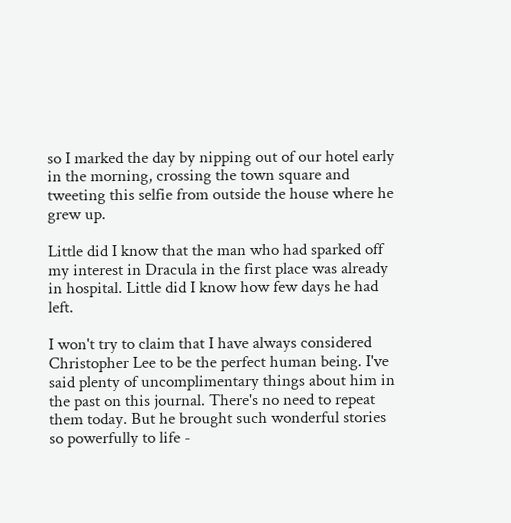so I marked the day by nipping out of our hotel early in the morning, crossing the town square and tweeting this selfie from outside the house where he grew up.

Little did I know that the man who had sparked off my interest in Dracula in the first place was already in hospital. Little did I know how few days he had left.

I won't try to claim that I have always considered Christopher Lee to be the perfect human being. I've said plenty of uncomplimentary things about him in the past on this journal. There's no need to repeat them today. But he brought such wonderful stories so powerfully to life -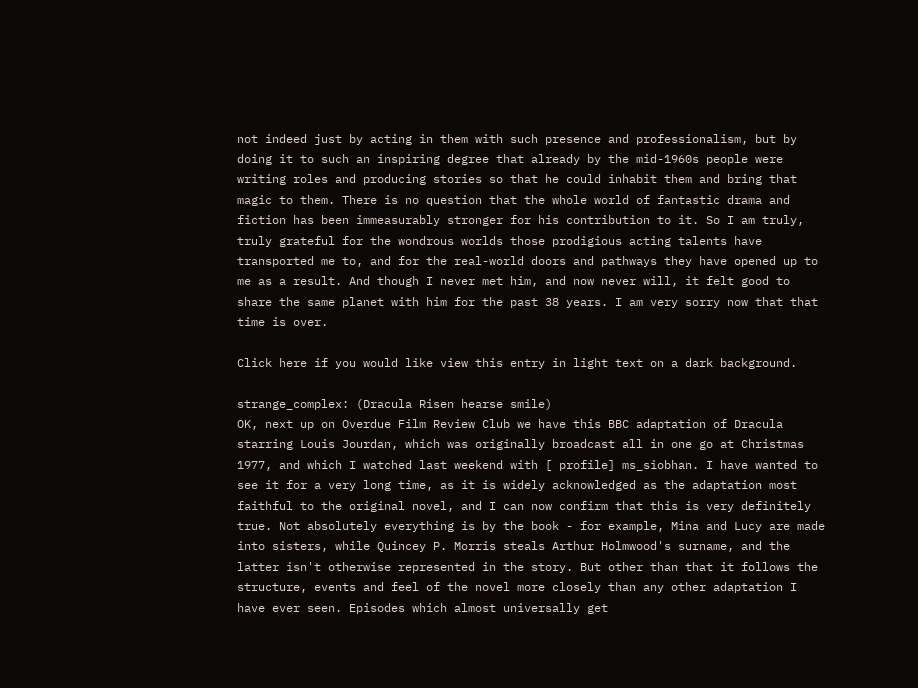not indeed just by acting in them with such presence and professionalism, but by doing it to such an inspiring degree that already by the mid-1960s people were writing roles and producing stories so that he could inhabit them and bring that magic to them. There is no question that the whole world of fantastic drama and fiction has been immeasurably stronger for his contribution to it. So I am truly, truly grateful for the wondrous worlds those prodigious acting talents have transported me to, and for the real-world doors and pathways they have opened up to me as a result. And though I never met him, and now never will, it felt good to share the same planet with him for the past 38 years. I am very sorry now that that time is over.

Click here if you would like view this entry in light text on a dark background.

strange_complex: (Dracula Risen hearse smile)
OK, next up on Overdue Film Review Club we have this BBC adaptation of Dracula starring Louis Jourdan, which was originally broadcast all in one go at Christmas 1977, and which I watched last weekend with [ profile] ms_siobhan. I have wanted to see it for a very long time, as it is widely acknowledged as the adaptation most faithful to the original novel, and I can now confirm that this is very definitely true. Not absolutely everything is by the book - for example, Mina and Lucy are made into sisters, while Quincey P. Morris steals Arthur Holmwood's surname, and the latter isn't otherwise represented in the story. But other than that it follows the structure, events and feel of the novel more closely than any other adaptation I have ever seen. Episodes which almost universally get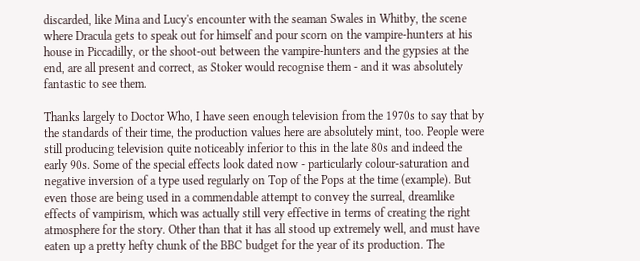discarded, like Mina and Lucy's encounter with the seaman Swales in Whitby, the scene where Dracula gets to speak out for himself and pour scorn on the vampire-hunters at his house in Piccadilly, or the shoot-out between the vampire-hunters and the gypsies at the end, are all present and correct, as Stoker would recognise them - and it was absolutely fantastic to see them.

Thanks largely to Doctor Who, I have seen enough television from the 1970s to say that by the standards of their time, the production values here are absolutely mint, too. People were still producing television quite noticeably inferior to this in the late 80s and indeed the early 90s. Some of the special effects look dated now - particularly colour-saturation and negative inversion of a type used regularly on Top of the Pops at the time (example). But even those are being used in a commendable attempt to convey the surreal, dreamlike effects of vampirism, which was actually still very effective in terms of creating the right atmosphere for the story. Other than that it has all stood up extremely well, and must have eaten up a pretty hefty chunk of the BBC budget for the year of its production. The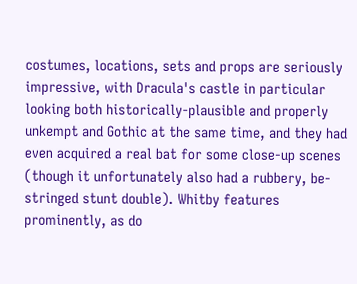costumes, locations, sets and props are seriously impressive, with Dracula's castle in particular looking both historically-plausible and properly unkempt and Gothic at the same time, and they had even acquired a real bat for some close-up scenes (though it unfortunately also had a rubbery, be-stringed stunt double). Whitby features prominently, as do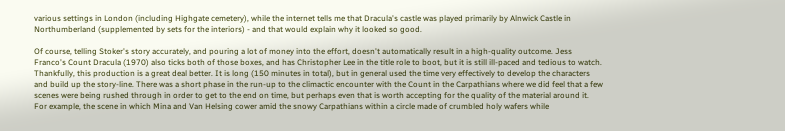various settings in London (including Highgate cemetery), while the internet tells me that Dracula's castle was played primarily by Alnwick Castle in Northumberland (supplemented by sets for the interiors) - and that would explain why it looked so good.

Of course, telling Stoker's story accurately, and pouring a lot of money into the effort, doesn't automatically result in a high-quality outcome. Jess Franco's Count Dracula (1970) also ticks both of those boxes, and has Christopher Lee in the title role to boot, but it is still ill-paced and tedious to watch. Thankfully, this production is a great deal better. It is long (150 minutes in total), but in general used the time very effectively to develop the characters and build up the story-line. There was a short phase in the run-up to the climactic encounter with the Count in the Carpathians where we did feel that a few scenes were being rushed through in order to get to the end on time, but perhaps even that is worth accepting for the quality of the material around it. For example, the scene in which Mina and Van Helsing cower amid the snowy Carpathians within a circle made of crumbled holy wafers while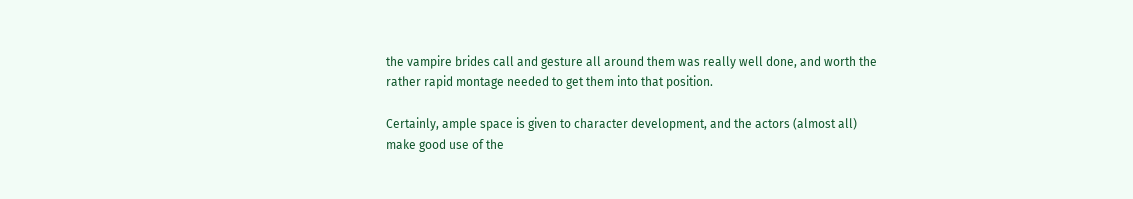the vampire brides call and gesture all around them was really well done, and worth the rather rapid montage needed to get them into that position.

Certainly, ample space is given to character development, and the actors (almost all) make good use of the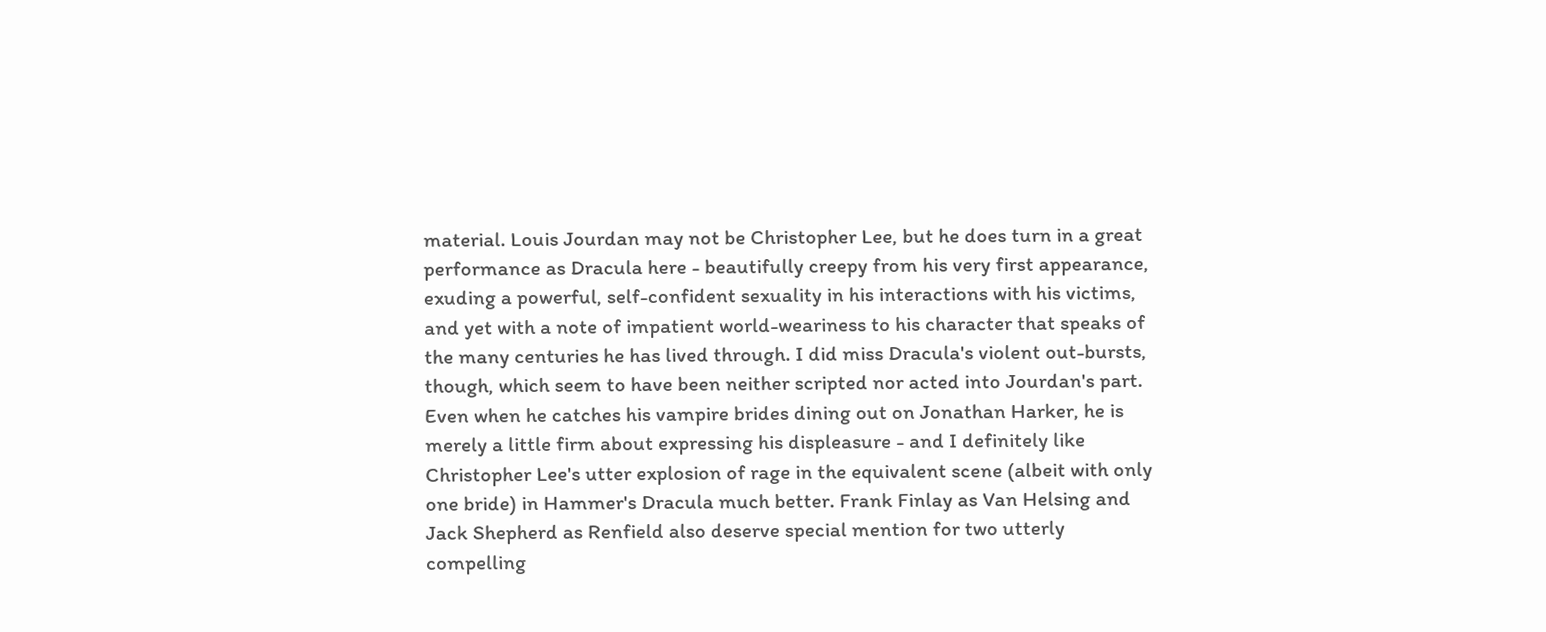material. Louis Jourdan may not be Christopher Lee, but he does turn in a great performance as Dracula here - beautifully creepy from his very first appearance, exuding a powerful, self-confident sexuality in his interactions with his victims, and yet with a note of impatient world-weariness to his character that speaks of the many centuries he has lived through. I did miss Dracula's violent out-bursts, though, which seem to have been neither scripted nor acted into Jourdan's part. Even when he catches his vampire brides dining out on Jonathan Harker, he is merely a little firm about expressing his displeasure - and I definitely like Christopher Lee's utter explosion of rage in the equivalent scene (albeit with only one bride) in Hammer's Dracula much better. Frank Finlay as Van Helsing and Jack Shepherd as Renfield also deserve special mention for two utterly compelling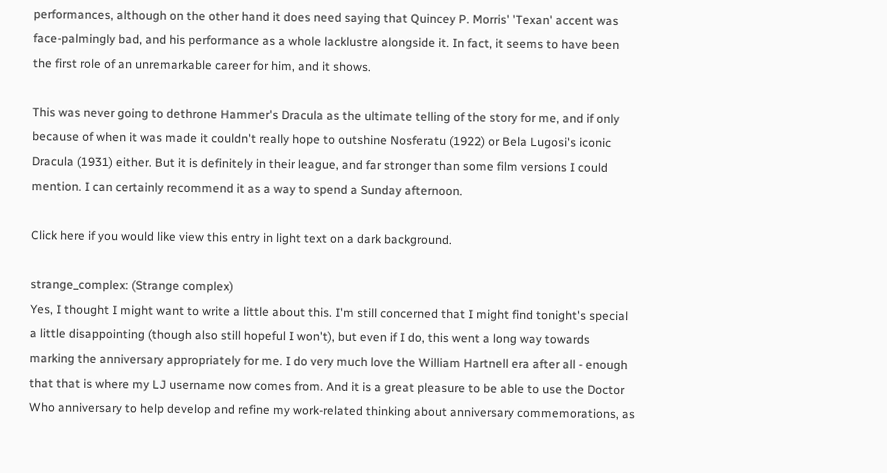performances, although on the other hand it does need saying that Quincey P. Morris' 'Texan' accent was face-palmingly bad, and his performance as a whole lacklustre alongside it. In fact, it seems to have been the first role of an unremarkable career for him, and it shows.

This was never going to dethrone Hammer's Dracula as the ultimate telling of the story for me, and if only because of when it was made it couldn't really hope to outshine Nosferatu (1922) or Bela Lugosi's iconic Dracula (1931) either. But it is definitely in their league, and far stronger than some film versions I could mention. I can certainly recommend it as a way to spend a Sunday afternoon.

Click here if you would like view this entry in light text on a dark background.

strange_complex: (Strange complex)
Yes, I thought I might want to write a little about this. I'm still concerned that I might find tonight's special a little disappointing (though also still hopeful I won't), but even if I do, this went a long way towards marking the anniversary appropriately for me. I do very much love the William Hartnell era after all - enough that that is where my LJ username now comes from. And it is a great pleasure to be able to use the Doctor Who anniversary to help develop and refine my work-related thinking about anniversary commemorations, as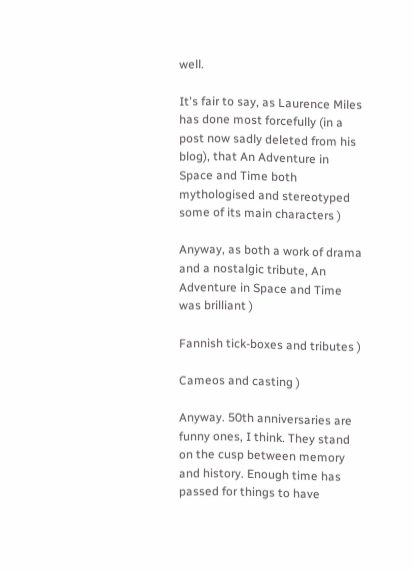well.

It's fair to say, as Laurence Miles has done most forcefully (in a post now sadly deleted from his blog), that An Adventure in Space and Time both mythologised and stereotyped some of its main characters )

Anyway, as both a work of drama and a nostalgic tribute, An Adventure in Space and Time was brilliant )

Fannish tick-boxes and tributes )

Cameos and casting )

Anyway. 50th anniversaries are funny ones, I think. They stand on the cusp between memory and history. Enough time has passed for things to have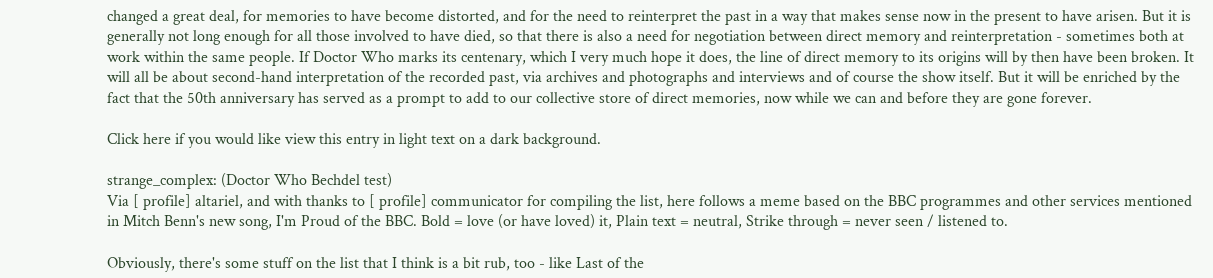changed a great deal, for memories to have become distorted, and for the need to reinterpret the past in a way that makes sense now in the present to have arisen. But it is generally not long enough for all those involved to have died, so that there is also a need for negotiation between direct memory and reinterpretation - sometimes both at work within the same people. If Doctor Who marks its centenary, which I very much hope it does, the line of direct memory to its origins will by then have been broken. It will all be about second-hand interpretation of the recorded past, via archives and photographs and interviews and of course the show itself. But it will be enriched by the fact that the 50th anniversary has served as a prompt to add to our collective store of direct memories, now while we can and before they are gone forever.

Click here if you would like view this entry in light text on a dark background.

strange_complex: (Doctor Who Bechdel test)
Via [ profile] altariel, and with thanks to [ profile] communicator for compiling the list, here follows a meme based on the BBC programmes and other services mentioned in Mitch Benn's new song, I'm Proud of the BBC. Bold = love (or have loved) it, Plain text = neutral, Strike through = never seen / listened to.

Obviously, there's some stuff on the list that I think is a bit rub, too - like Last of the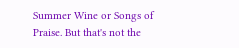Summer Wine or Songs of Praise. But that's not the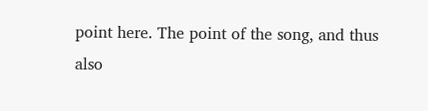point here. The point of the song, and thus also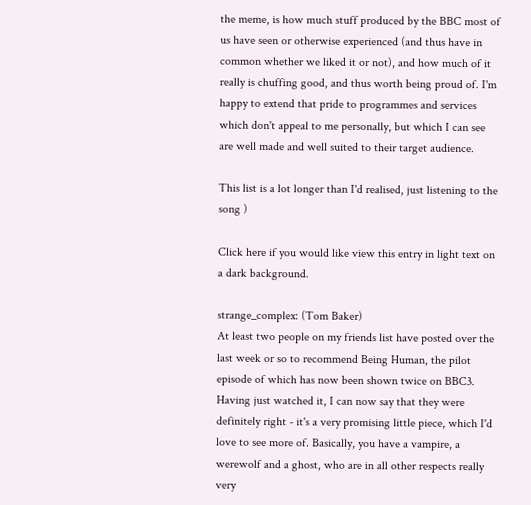the meme, is how much stuff produced by the BBC most of us have seen or otherwise experienced (and thus have in common whether we liked it or not), and how much of it really is chuffing good, and thus worth being proud of. I'm happy to extend that pride to programmes and services which don't appeal to me personally, but which I can see are well made and well suited to their target audience.

This list is a lot longer than I'd realised, just listening to the song )

Click here if you would like view this entry in light text on a dark background.

strange_complex: (Tom Baker)
At least two people on my friends list have posted over the last week or so to recommend Being Human, the pilot episode of which has now been shown twice on BBC3. Having just watched it, I can now say that they were definitely right - it's a very promising little piece, which I'd love to see more of. Basically, you have a vampire, a werewolf and a ghost, who are in all other respects really very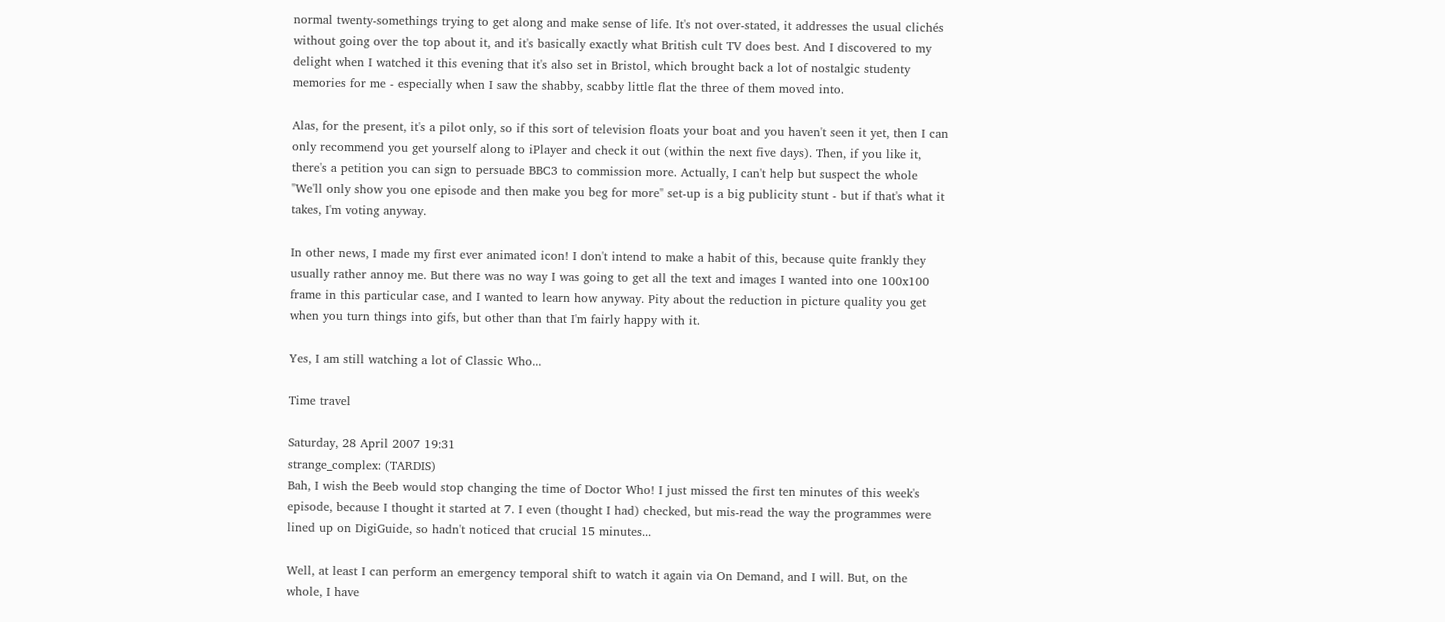normal twenty-somethings trying to get along and make sense of life. It's not over-stated, it addresses the usual clichés without going over the top about it, and it's basically exactly what British cult TV does best. And I discovered to my delight when I watched it this evening that it's also set in Bristol, which brought back a lot of nostalgic studenty memories for me - especially when I saw the shabby, scabby little flat the three of them moved into.

Alas, for the present, it's a pilot only, so if this sort of television floats your boat and you haven't seen it yet, then I can only recommend you get yourself along to iPlayer and check it out (within the next five days). Then, if you like it, there's a petition you can sign to persuade BBC3 to commission more. Actually, I can't help but suspect the whole "We'll only show you one episode and then make you beg for more" set-up is a big publicity stunt - but if that's what it takes, I'm voting anyway.

In other news, I made my first ever animated icon! I don't intend to make a habit of this, because quite frankly they usually rather annoy me. But there was no way I was going to get all the text and images I wanted into one 100x100 frame in this particular case, and I wanted to learn how anyway. Pity about the reduction in picture quality you get when you turn things into gifs, but other than that I'm fairly happy with it.

Yes, I am still watching a lot of Classic Who...

Time travel

Saturday, 28 April 2007 19:31
strange_complex: (TARDIS)
Bah, I wish the Beeb would stop changing the time of Doctor Who! I just missed the first ten minutes of this week's episode, because I thought it started at 7. I even (thought I had) checked, but mis-read the way the programmes were lined up on DigiGuide, so hadn't noticed that crucial 15 minutes...

Well, at least I can perform an emergency temporal shift to watch it again via On Demand, and I will. But, on the whole, I have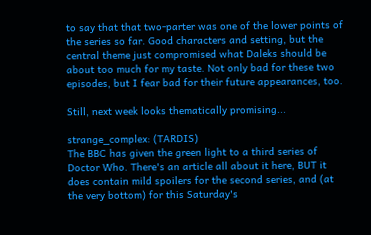to say that that two-parter was one of the lower points of the series so far. Good characters and setting, but the central theme just compromised what Daleks should be about too much for my taste. Not only bad for these two episodes, but I fear bad for their future appearances, too.

Still, next week looks thematically promising...

strange_complex: (TARDIS)
The BBC has given the green light to a third series of Doctor Who. There's an article all about it here, BUT it does contain mild spoilers for the second series, and (at the very bottom) for this Saturday's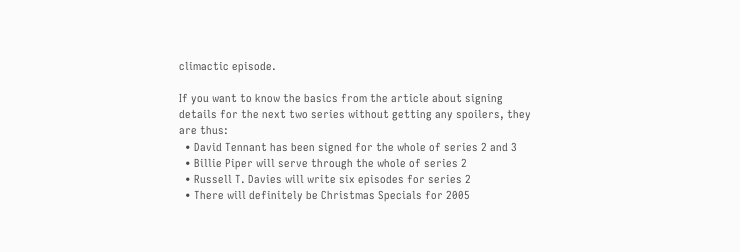climactic episode.

If you want to know the basics from the article about signing details for the next two series without getting any spoilers, they are thus:
  • David Tennant has been signed for the whole of series 2 and 3
  • Billie Piper will serve through the whole of series 2
  • Russell T. Davies will write six episodes for series 2
  • There will definitely be Christmas Specials for 2005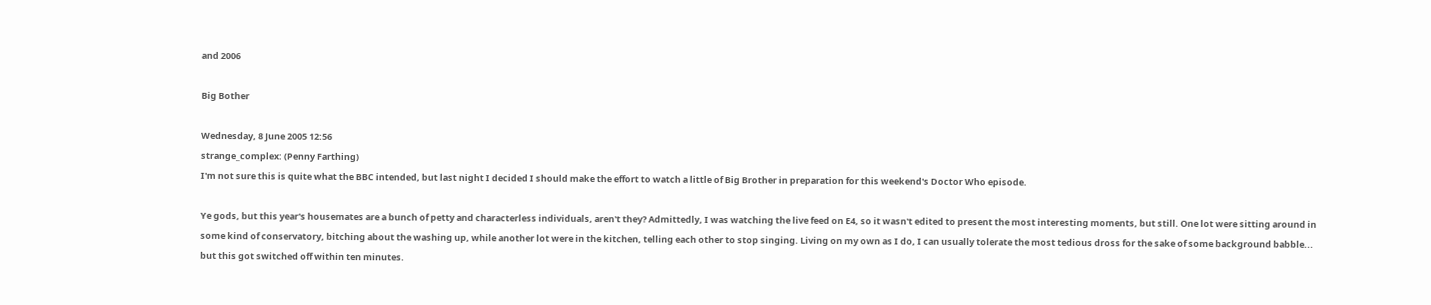and 2006

Big Bother

Wednesday, 8 June 2005 12:56
strange_complex: (Penny Farthing)
I'm not sure this is quite what the BBC intended, but last night I decided I should make the effort to watch a little of Big Brother in preparation for this weekend's Doctor Who episode.

Ye gods, but this year's housemates are a bunch of petty and characterless individuals, aren't they? Admittedly, I was watching the live feed on E4, so it wasn't edited to present the most interesting moments, but still. One lot were sitting around in some kind of conservatory, bitching about the washing up, while another lot were in the kitchen, telling each other to stop singing. Living on my own as I do, I can usually tolerate the most tedious dross for the sake of some background babble... but this got switched off within ten minutes.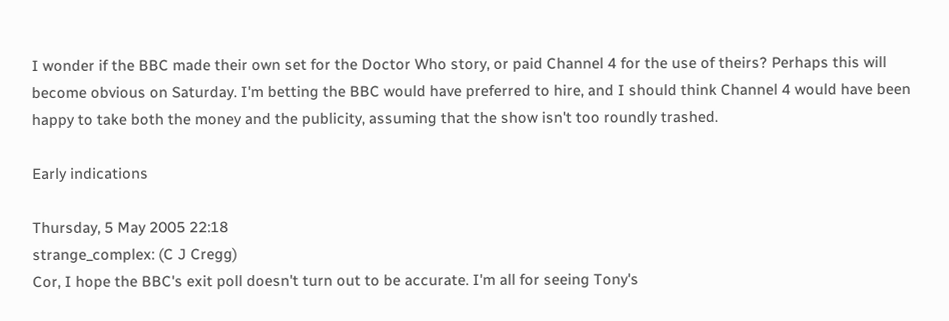I wonder if the BBC made their own set for the Doctor Who story, or paid Channel 4 for the use of theirs? Perhaps this will become obvious on Saturday. I'm betting the BBC would have preferred to hire, and I should think Channel 4 would have been happy to take both the money and the publicity, assuming that the show isn't too roundly trashed.

Early indications

Thursday, 5 May 2005 22:18
strange_complex: (C J Cregg)
Cor, I hope the BBC's exit poll doesn't turn out to be accurate. I'm all for seeing Tony's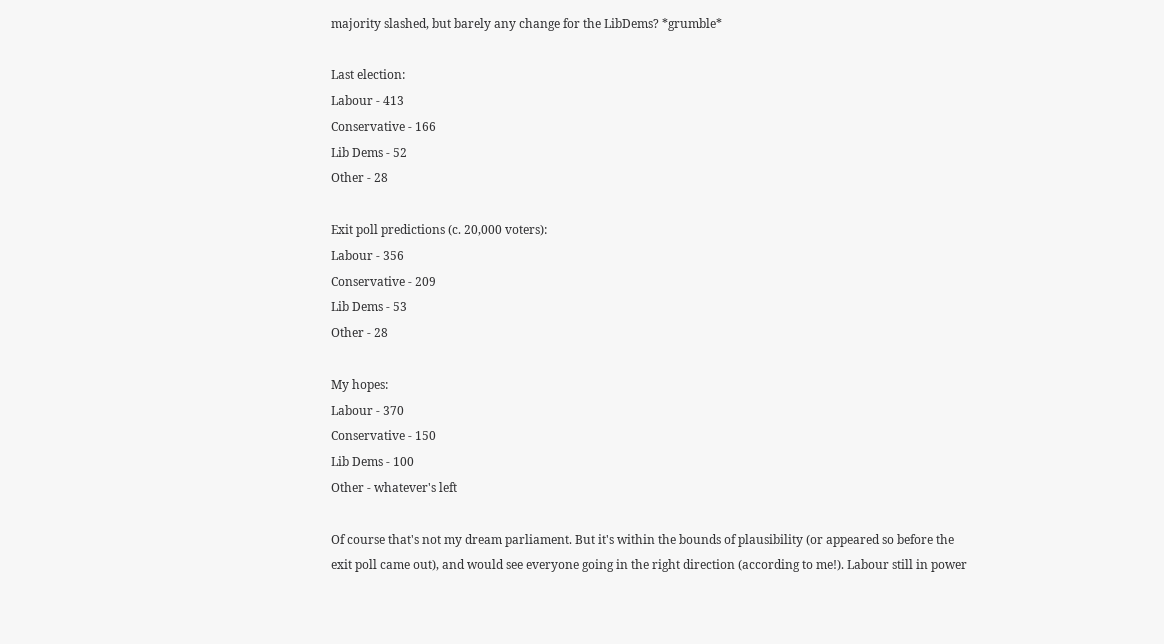majority slashed, but barely any change for the LibDems? *grumble*

Last election:
Labour - 413
Conservative - 166
Lib Dems - 52
Other - 28

Exit poll predictions (c. 20,000 voters):
Labour - 356
Conservative - 209
Lib Dems - 53
Other - 28

My hopes:
Labour - 370
Conservative - 150
Lib Dems - 100
Other - whatever's left

Of course that's not my dream parliament. But it's within the bounds of plausibility (or appeared so before the exit poll came out), and would see everyone going in the right direction (according to me!). Labour still in power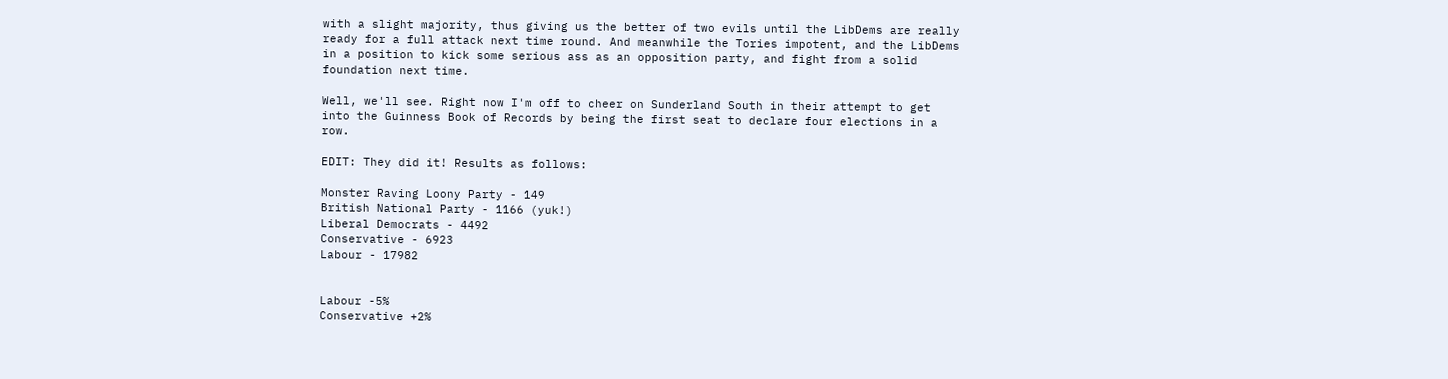with a slight majority, thus giving us the better of two evils until the LibDems are really ready for a full attack next time round. And meanwhile the Tories impotent, and the LibDems in a position to kick some serious ass as an opposition party, and fight from a solid foundation next time.

Well, we'll see. Right now I'm off to cheer on Sunderland South in their attempt to get into the Guinness Book of Records by being the first seat to declare four elections in a row.

EDIT: They did it! Results as follows:

Monster Raving Loony Party - 149
British National Party - 1166 (yuk!)
Liberal Democrats - 4492
Conservative - 6923
Labour - 17982


Labour -5%
Conservative +2%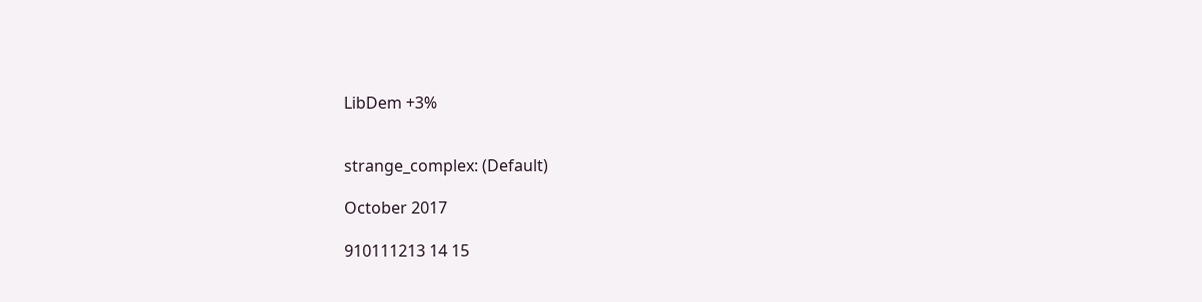LibDem +3%


strange_complex: (Default)

October 2017

910111213 14 15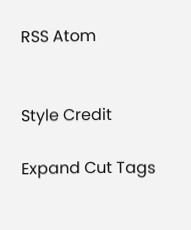RSS Atom


Style Credit

Expand Cut Tags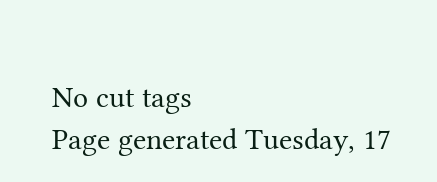No cut tags
Page generated Tuesday, 17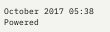October 2017 05:38
Powered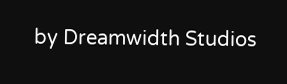by Dreamwidth Studios